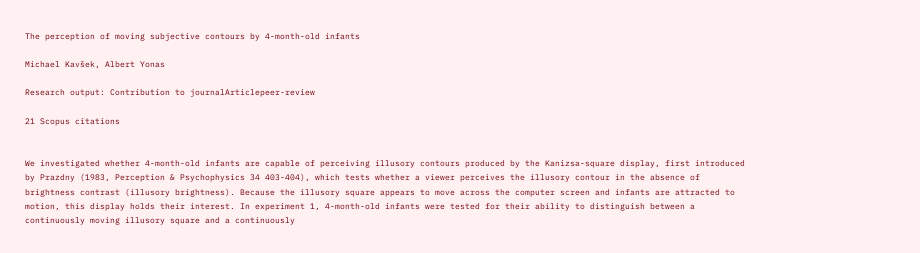The perception of moving subjective contours by 4-month-old infants

Michael Kavšek, Albert Yonas

Research output: Contribution to journalArticlepeer-review

21 Scopus citations


We investigated whether 4-month-old infants are capable of perceiving illusory contours produced by the Kanizsa-square display, first introduced by Prazdny (1983, Perception & Psychophysics 34 403-404), which tests whether a viewer perceives the illusory contour in the absence of brightness contrast (illusory brightness). Because the illusory square appears to move across the computer screen and infants are attracted to motion, this display holds their interest. In experiment 1, 4-month-old infants were tested for their ability to distinguish between a continuously moving illusory square and a continuously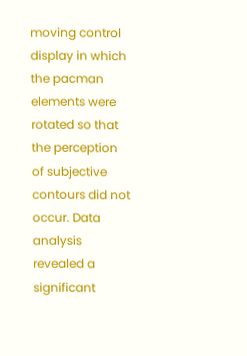moving control display in which the pacman elements were rotated so that the perception of subjective contours did not occur. Data analysis revealed a significant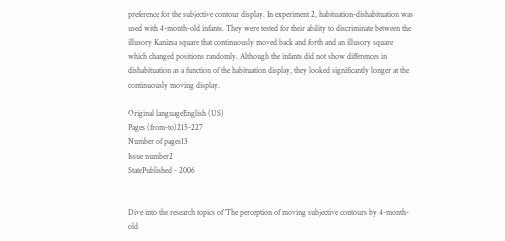preference for the subjective contour display. In experiment 2, habituation-dishabituation was used with 4-month-old infants. They were tested for their ability to discriminate between the illusory Kanizsa square that continuously moved back and forth and an illusory square which changed positions randomly. Although the infants did not show differences in dishabituation as a function of the habituation display, they looked significantly longer at the continuously moving display.

Original languageEnglish (US)
Pages (from-to)215-227
Number of pages13
Issue number2
StatePublished - 2006


Dive into the research topics of 'The perception of moving subjective contours by 4-month-old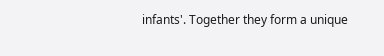infants'. Together they form a unique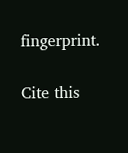fingerprint.

Cite this